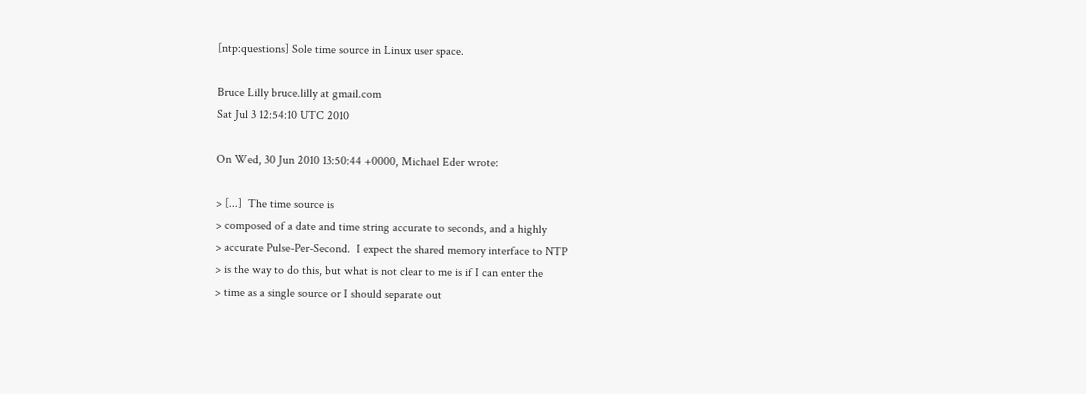[ntp:questions] Sole time source in Linux user space.

Bruce Lilly bruce.lilly at gmail.com
Sat Jul 3 12:54:10 UTC 2010

On Wed, 30 Jun 2010 13:50:44 +0000, Michael Eder wrote:

> [...]  The time source is
> composed of a date and time string accurate to seconds, and a highly
> accurate Pulse-Per-Second.  I expect the shared memory interface to NTP
> is the way to do this, but what is not clear to me is if I can enter the
> time as a single source or I should separate out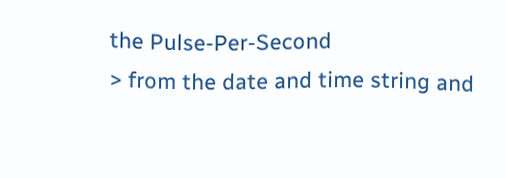the Pulse-Per-Second
> from the date and time string and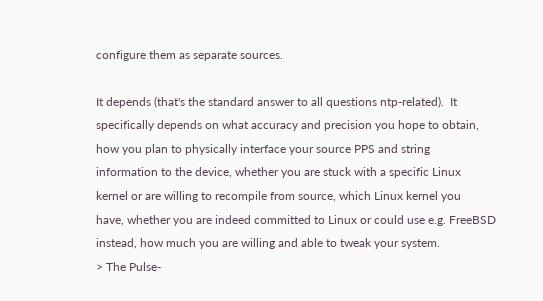configure them as separate sources.

It depends (that's the standard answer to all questions ntp-related).  It
specifically depends on what accuracy and precision you hope to obtain,
how you plan to physically interface your source PPS and string
information to the device, whether you are stuck with a specific Linux
kernel or are willing to recompile from source, which Linux kernel you
have, whether you are indeed committed to Linux or could use e.g. FreeBSD
instead, how much you are willing and able to tweak your system.
> The Pulse-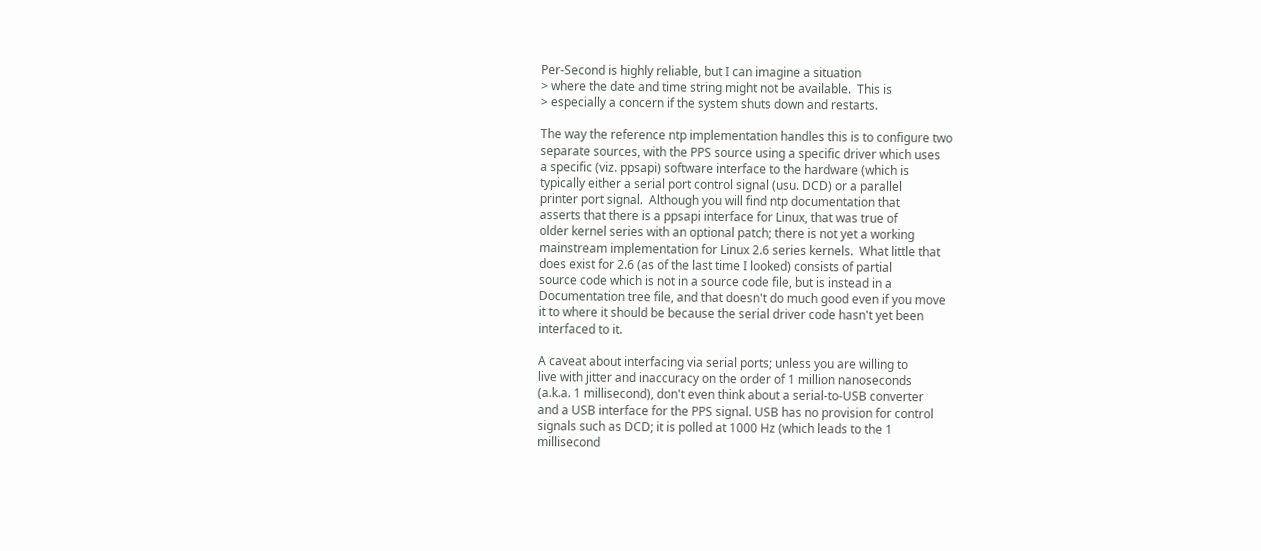Per-Second is highly reliable, but I can imagine a situation
> where the date and time string might not be available.  This is
> especially a concern if the system shuts down and restarts.

The way the reference ntp implementation handles this is to configure two
separate sources, with the PPS source using a specific driver which uses
a specific (viz. ppsapi) software interface to the hardware (which is
typically either a serial port control signal (usu. DCD) or a parallel
printer port signal.  Although you will find ntp documentation that
asserts that there is a ppsapi interface for Linux, that was true of
older kernel series with an optional patch; there is not yet a working
mainstream implementation for Linux 2.6 series kernels.  What little that
does exist for 2.6 (as of the last time I looked) consists of partial
source code which is not in a source code file, but is instead in a
Documentation tree file, and that doesn't do much good even if you move
it to where it should be because the serial driver code hasn't yet been
interfaced to it.

A caveat about interfacing via serial ports; unless you are willing to
live with jitter and inaccuracy on the order of 1 million nanoseconds
(a.k.a. 1 millisecond), don't even think about a serial-to-USB converter
and a USB interface for the PPS signal. USB has no provision for control
signals such as DCD; it is polled at 1000 Hz (which leads to the 1
millisecond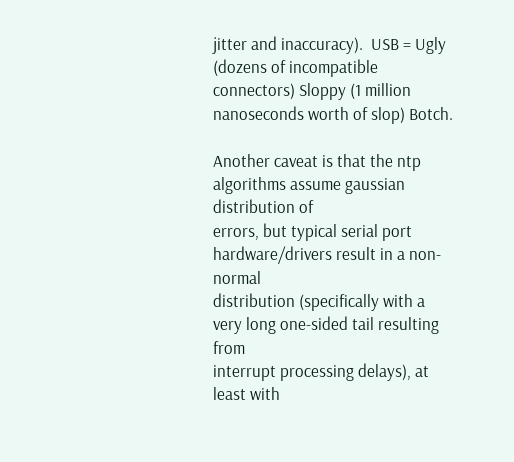jitter and inaccuracy).  USB = Ugly (dozens of incompatible
connectors) Sloppy (1 million nanoseconds worth of slop) Botch.

Another caveat is that the ntp algorithms assume gaussian distribution of
errors, but typical serial port hardware/drivers result in a non-normal
distribution (specifically with a very long one-sided tail resulting from
interrupt processing delays), at least with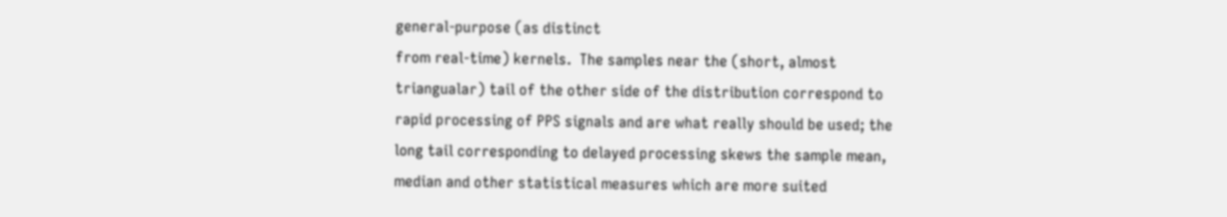general-purpose (as distinct
from real-time) kernels.  The samples near the (short, almost
triangualar) tail of the other side of the distribution correspond to
rapid processing of PPS signals and are what really should be used; the
long tail corresponding to delayed processing skews the sample mean,
median and other statistical measures which are more suited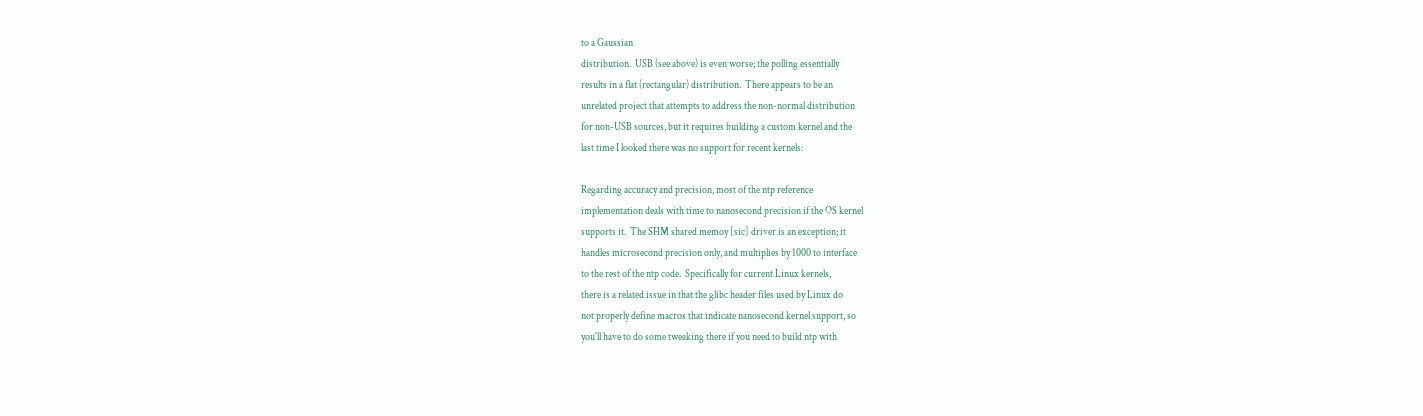to a Gaussian
distribution.  USB (see above) is even worse; the polling essentially
results in a flat (rectangular) distribution.  There appears to be an
unrelated project that attempts to address the non-normal distribution
for non-USB sources, but it requires building a custom kernel and the
last time I looked there was no support for recent kernels:

Regarding accuracy and precision, most of the ntp reference
implementation deals with time to nanosecond precision if the OS kernel
supports it.  The SHM shared memoy [sic] driver is an exception; it
handles microsecond precision only, and multiplies by 1000 to interface
to the rest of the ntp code.  Specifically for current Linux kernels,
there is a related issue in that the glibc header files used by Linux do
not properly define macros that indicate nanosecond kernel support, so
you'll have to do some tweaking there if you need to build ntp with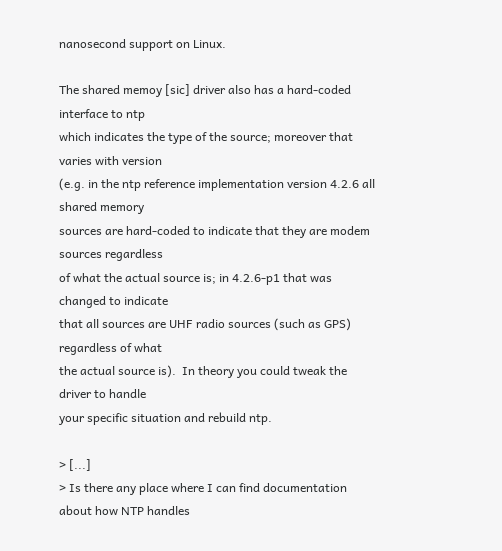nanosecond support on Linux.

The shared memoy [sic] driver also has a hard-coded interface to ntp
which indicates the type of the source; moreover that varies with version
(e.g. in the ntp reference implementation version 4.2.6 all shared memory
sources are hard-coded to indicate that they are modem sources regardless
of what the actual source is; in 4.2.6-p1 that was changed to indicate
that all sources are UHF radio sources (such as GPS) regardless of what
the actual source is).  In theory you could tweak the driver to handle
your specific situation and rebuild ntp.

> [...]
> Is there any place where I can find documentation about how NTP handles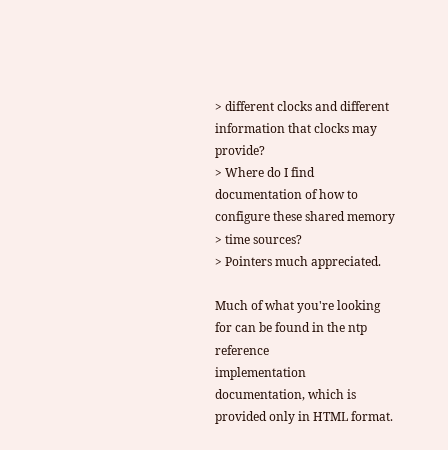> different clocks and different information that clocks may provide?
> Where do I find documentation of how to configure these shared memory
> time sources?
> Pointers much appreciated.

Much of what you're looking for can be found in the ntp reference
implementation documentation, which is provided only in HTML format.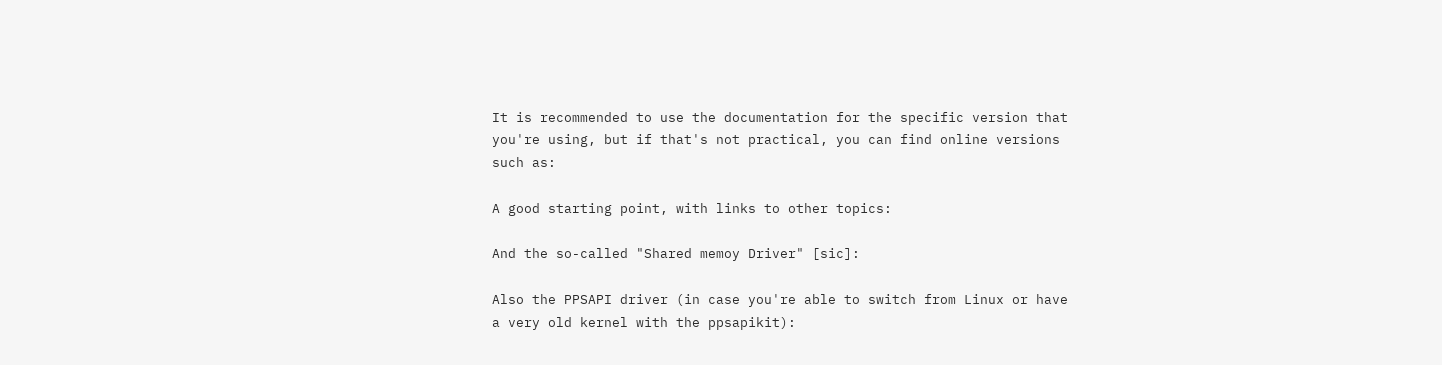It is recommended to use the documentation for the specific version that
you're using, but if that's not practical, you can find online versions
such as:

A good starting point, with links to other topics:

And the so-called "Shared memoy Driver" [sic]:

Also the PPSAPI driver (in case you're able to switch from Linux or have
a very old kernel with the ppsapikit):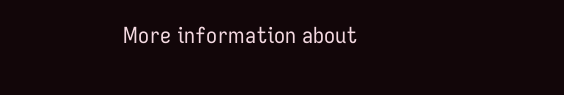More information about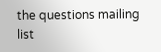the questions mailing list